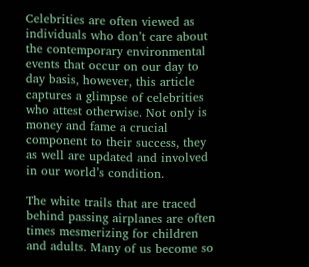Celebrities are often viewed as individuals who don’t care about the contemporary environmental events that occur on our day to day basis, however, this article captures a glimpse of celebrities who attest otherwise. Not only is money and fame a crucial component to their success, they as well are updated and involved in our world’s condition.

The white trails that are traced behind passing airplanes are often times mesmerizing for children and adults. Many of us become so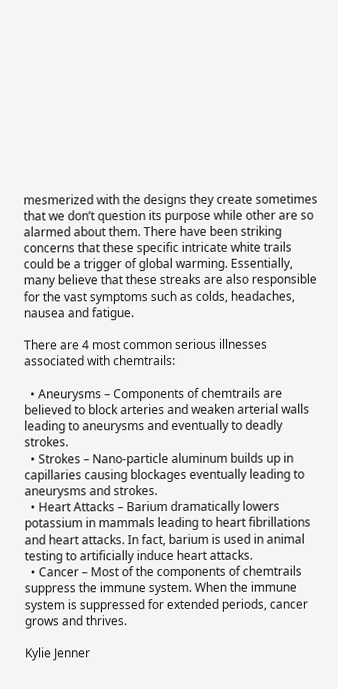mesmerized with the designs they create sometimes that we don’t question its purpose while other are so alarmed about them. There have been striking concerns that these specific intricate white trails could be a trigger of global warming. Essentially, many believe that these streaks are also responsible for the vast symptoms such as colds, headaches, nausea and fatigue.

There are 4 most common serious illnesses associated with chemtrails:

  • Aneurysms – Components of chemtrails are believed to block arteries and weaken arterial walls leading to aneurysms and eventually to deadly strokes.
  • Strokes – Nano-particle aluminum builds up in capillaries causing blockages eventually leading to aneurysms and strokes.
  • Heart Attacks – Barium dramatically lowers potassium in mammals leading to heart fibrillations and heart attacks. In fact, barium is used in animal testing to artificially induce heart attacks.
  • Cancer – Most of the components of chemtrails suppress the immune system. When the immune system is suppressed for extended periods, cancer grows and thrives.

Kylie Jenner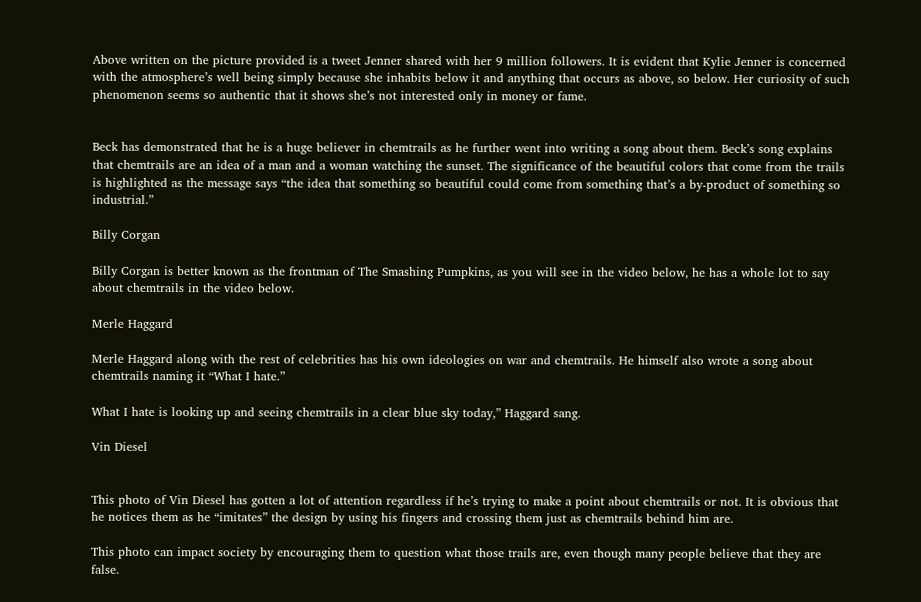Above written on the picture provided is a tweet Jenner shared with her 9 million followers. It is evident that Kylie Jenner is concerned with the atmosphere’s well being simply because she inhabits below it and anything that occurs as above, so below. Her curiosity of such phenomenon seems so authentic that it shows she’s not interested only in money or fame.


Beck has demonstrated that he is a huge believer in chemtrails as he further went into writing a song about them. Beck’s song explains that chemtrails are an idea of a man and a woman watching the sunset. The significance of the beautiful colors that come from the trails is highlighted as the message says “the idea that something so beautiful could come from something that’s a by-product of something so industrial.”

Billy Corgan

Billy Corgan is better known as the frontman of The Smashing Pumpkins, as you will see in the video below, he has a whole lot to say about chemtrails in the video below.

Merle Haggard

Merle Haggard along with the rest of celebrities has his own ideologies on war and chemtrails. He himself also wrote a song about chemtrails naming it “What I hate.”

What I hate is looking up and seeing chemtrails in a clear blue sky today,” Haggard sang.

Vin Diesel


This photo of Vin Diesel has gotten a lot of attention regardless if he’s trying to make a point about chemtrails or not. It is obvious that he notices them as he “imitates” the design by using his fingers and crossing them just as chemtrails behind him are.

This photo can impact society by encouraging them to question what those trails are, even though many people believe that they are false.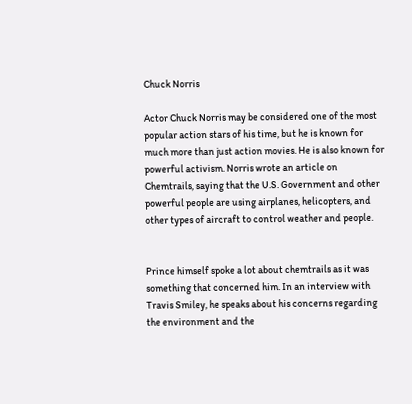Chuck Norris

Actor Chuck Norris may be considered one of the most popular action stars of his time, but he is known for much more than just action movies. He is also known for powerful activism. Norris wrote an article on Chemtrails, saying that the U.S. Government and other powerful people are using airplanes, helicopters, and other types of aircraft to control weather and people.


Prince himself spoke a lot about chemtrails as it was something that concerned him. In an interview with Travis Smiley, he speaks about his concerns regarding the environment and the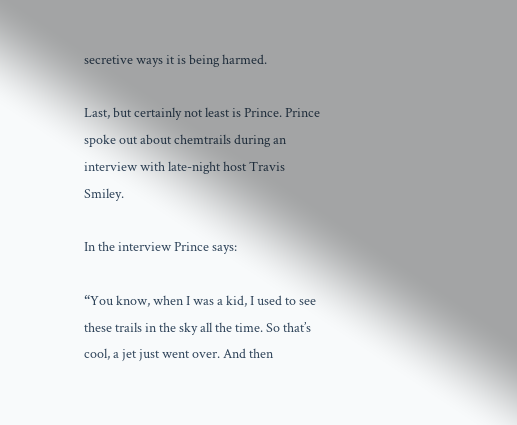secretive ways it is being harmed.

Last, but certainly not least is Prince. Prince spoke out about chemtrails during an interview with late-night host Travis Smiley.

In the interview Prince says:

“You know, when I was a kid, I used to see these trails in the sky all the time. So that’s cool, a jet just went over. And then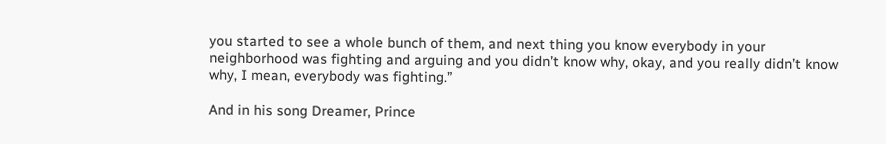you started to see a whole bunch of them, and next thing you know everybody in your neighborhood was fighting and arguing and you didn’t know why, okay, and you really didn’t know why, I mean, everybody was fighting.”

And in his song Dreamer, Prince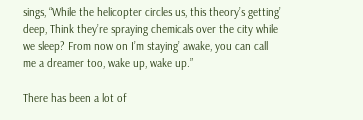sings, “While the helicopter circles us, this theory’s getting’ deep, Think they’re spraying chemicals over the city while we sleep? From now on I’m staying’ awake, you can call me a dreamer too, wake up, wake up.”

There has been a lot of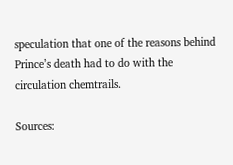speculation that one of the reasons behind Prince’s death had to do with the circulation chemtrails.

Sources: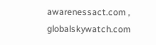awarenessact.com , globalskywatch.com